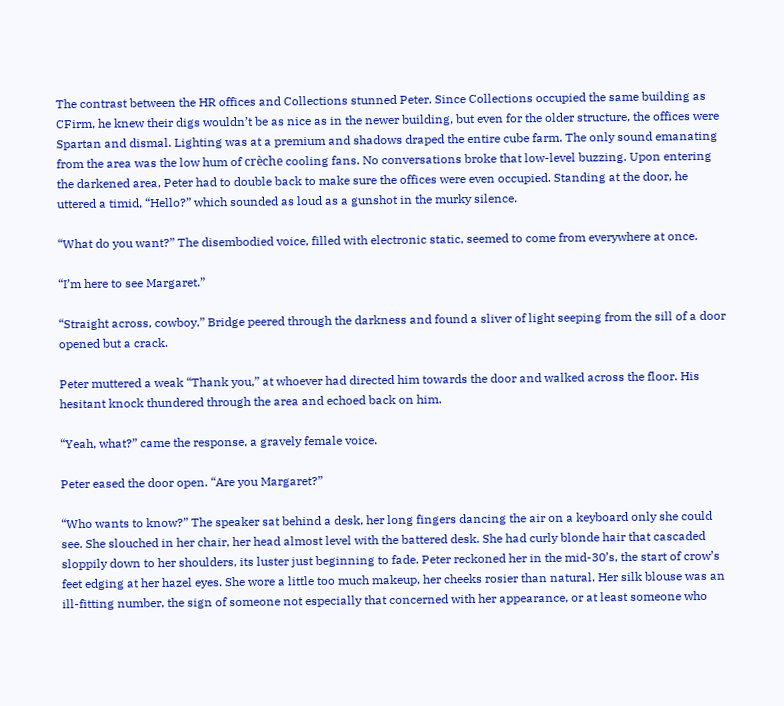The contrast between the HR offices and Collections stunned Peter. Since Collections occupied the same building as CFirm, he knew their digs wouldn’t be as nice as in the newer building, but even for the older structure, the offices were Spartan and dismal. Lighting was at a premium and shadows draped the entire cube farm. The only sound emanating from the area was the low hum of crèche cooling fans. No conversations broke that low-level buzzing. Upon entering the darkened area, Peter had to double back to make sure the offices were even occupied. Standing at the door, he uttered a timid, “Hello?” which sounded as loud as a gunshot in the murky silence.

“What do you want?” The disembodied voice, filled with electronic static, seemed to come from everywhere at once.

“I’m here to see Margaret.”

“Straight across, cowboy.” Bridge peered through the darkness and found a sliver of light seeping from the sill of a door opened but a crack.

Peter muttered a weak “Thank you,” at whoever had directed him towards the door and walked across the floor. His hesitant knock thundered through the area and echoed back on him.

“Yeah, what?” came the response, a gravely female voice.

Peter eased the door open. “Are you Margaret?”

“Who wants to know?” The speaker sat behind a desk, her long fingers dancing the air on a keyboard only she could see. She slouched in her chair, her head almost level with the battered desk. She had curly blonde hair that cascaded sloppily down to her shoulders, its luster just beginning to fade. Peter reckoned her in the mid-30’s, the start of crow’s feet edging at her hazel eyes. She wore a little too much makeup, her cheeks rosier than natural. Her silk blouse was an ill-fitting number, the sign of someone not especially that concerned with her appearance, or at least someone who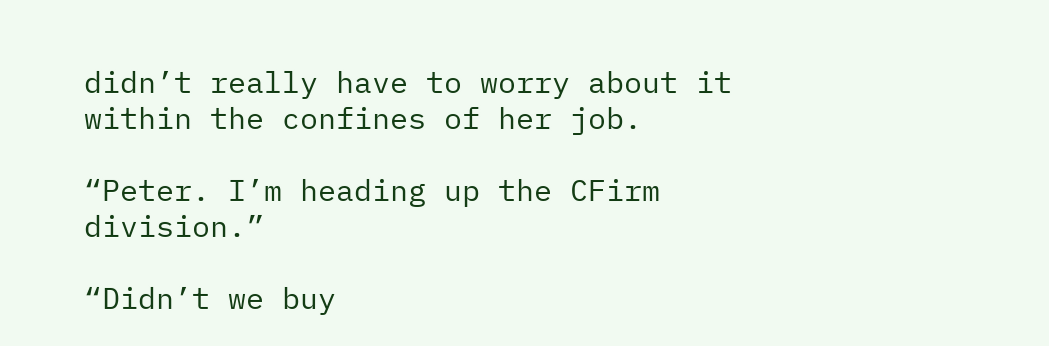didn’t really have to worry about it within the confines of her job.

“Peter. I’m heading up the CFirm division.”

“Didn’t we buy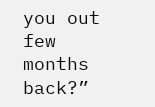you out few months back?”